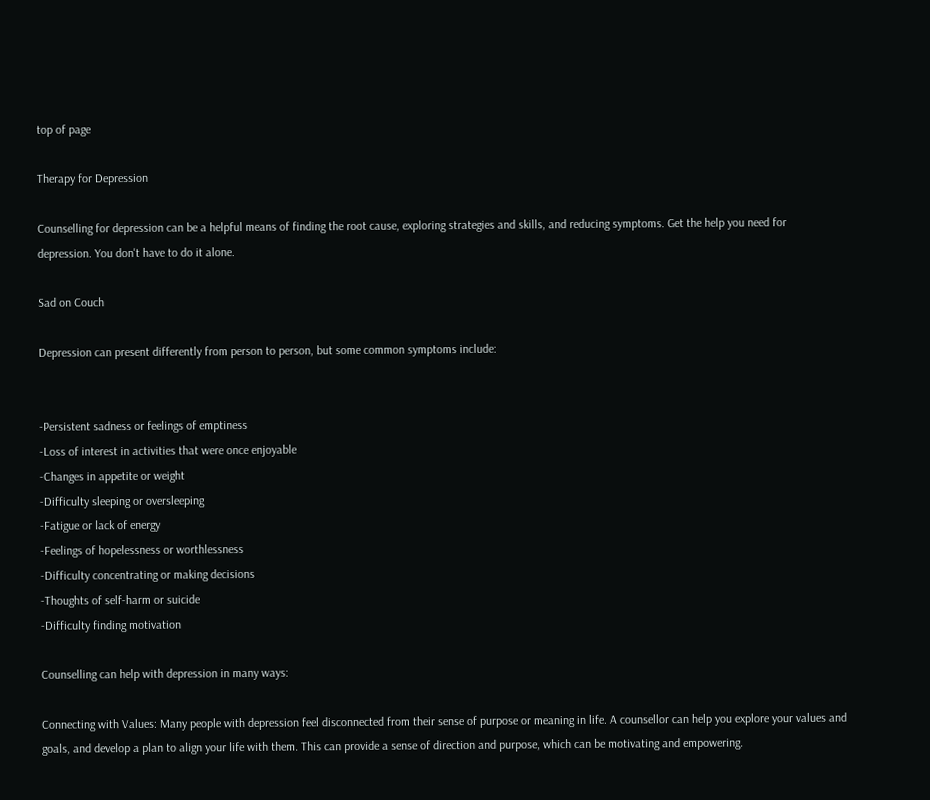top of page

Therapy for Depression

Counselling for depression can be a helpful means of finding the root cause, exploring strategies and skills, and reducing symptoms. Get the help you need for depression. You don't have to do it alone.

Sad on Couch

Depression can present differently from person to person, but some common symptoms include:


-Persistent sadness or feelings of emptiness
-Loss of interest in activities that were once enjoyable
-Changes in appetite or weight
-Difficulty sleeping or oversleeping
-Fatigue or lack of energy
-Feelings of hopelessness or worthlessness
-Difficulty concentrating or making decisions
-Thoughts of self-harm or suicide
-Difficulty finding motivation

Counselling can help with depression in many ways:

Connecting with Values: Many people with depression feel disconnected from their sense of purpose or meaning in life. A counsellor can help you explore your values and goals, and develop a plan to align your life with them. This can provide a sense of direction and purpose, which can be motivating and empowering.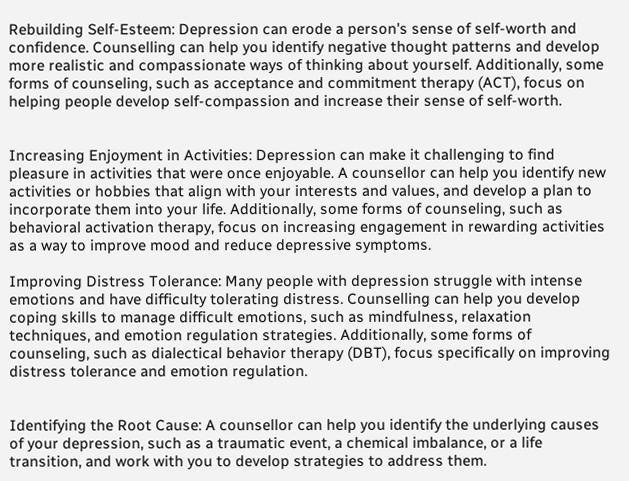Rebuilding Self-Esteem: Depression can erode a person's sense of self-worth and confidence. Counselling can help you identify negative thought patterns and develop more realistic and compassionate ways of thinking about yourself. Additionally, some forms of counseling, such as acceptance and commitment therapy (ACT), focus on helping people develop self-compassion and increase their sense of self-worth.


Increasing Enjoyment in Activities: Depression can make it challenging to find pleasure in activities that were once enjoyable. A counsellor can help you identify new activities or hobbies that align with your interests and values, and develop a plan to incorporate them into your life. Additionally, some forms of counseling, such as behavioral activation therapy, focus on increasing engagement in rewarding activities as a way to improve mood and reduce depressive symptoms.

Improving Distress Tolerance: Many people with depression struggle with intense emotions and have difficulty tolerating distress. Counselling can help you develop coping skills to manage difficult emotions, such as mindfulness, relaxation techniques, and emotion regulation strategies. Additionally, some forms of counseling, such as dialectical behavior therapy (DBT), focus specifically on improving distress tolerance and emotion regulation.


Identifying the Root Cause: A counsellor can help you identify the underlying causes of your depression, such as a traumatic event, a chemical imbalance, or a life transition, and work with you to develop strategies to address them.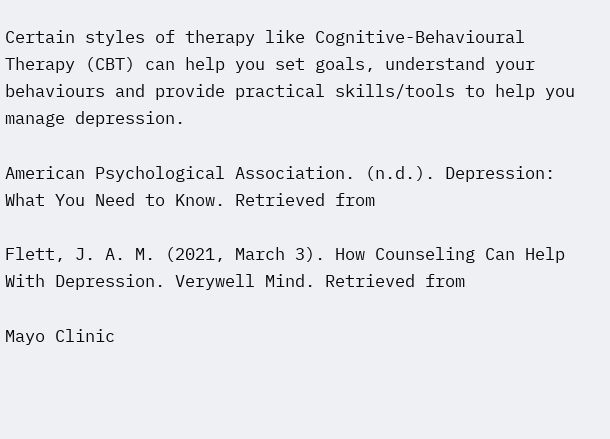Certain styles of therapy like Cognitive-Behavioural Therapy (CBT) can help you set goals, understand your behaviours and provide practical skills/tools to help you manage depression.

American Psychological Association. (n.d.). Depression: What You Need to Know. Retrieved from

Flett, J. A. M. (2021, March 3). How Counseling Can Help With Depression. Verywell Mind. Retrieved from

Mayo Clinic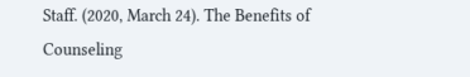Staff. (2020, March 24). The Benefits of Counseling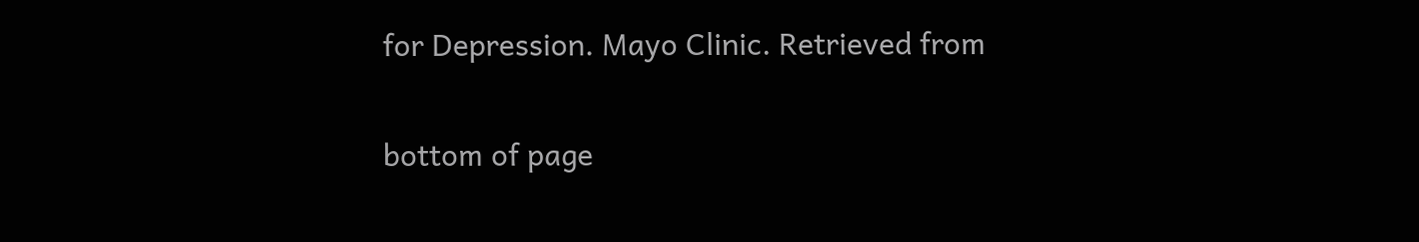for Depression. Mayo Clinic. Retrieved from

bottom of page